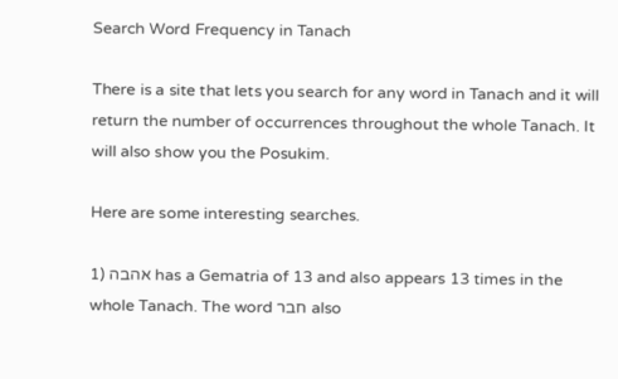Search Word Frequency in Tanach

There is a site that lets you search for any word in Tanach and it will return the number of occurrences throughout the whole Tanach. It will also show you the Posukim.

Here are some interesting searches.

1) אהבה has a Gematria of 13 and also appears 13 times in the whole Tanach. The word חבר also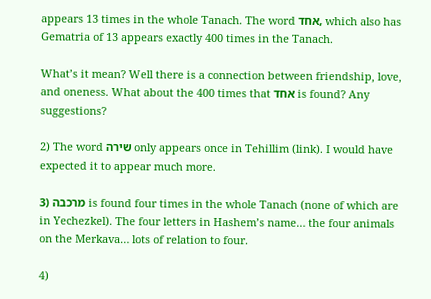appears 13 times in the whole Tanach. The word אחד, which also has Gematria of 13 appears exactly 400 times in the Tanach.

What’s it mean? Well there is a connection between friendship, love, and oneness. What about the 400 times that אחד is found? Any suggestions?

2) The word שירה only appears once in Tehillim (link). I would have expected it to appear much more.

3) מרכבה is found four times in the whole Tanach (none of which are in Yechezkel). The four letters in Hashem’s name… the four animals on the Merkava… lots of relation to four.

4)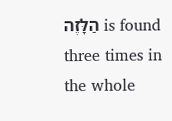הַלָּזֶה is found three times in the whole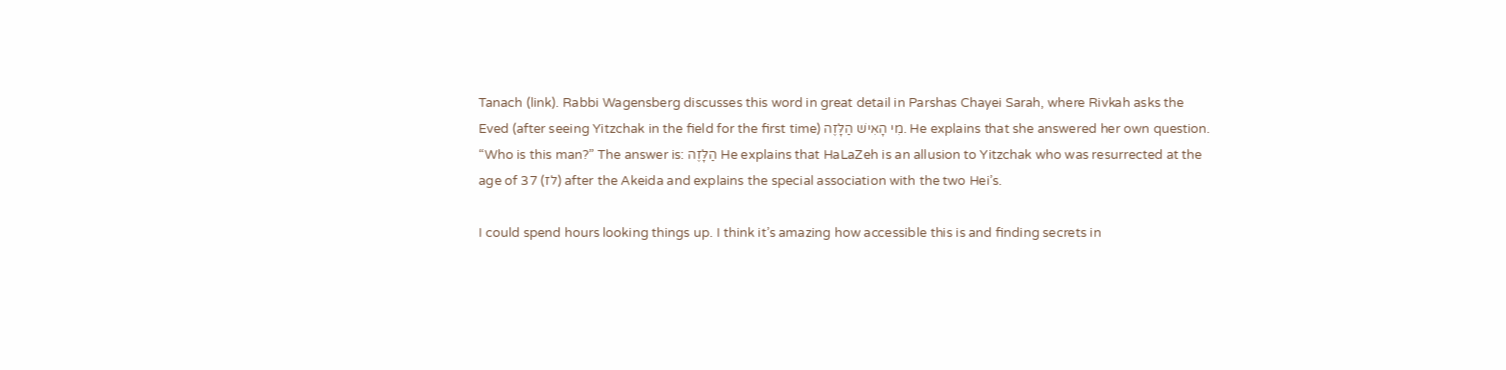Tanach (link). Rabbi Wagensberg discusses this word in great detail in Parshas Chayei Sarah, where Rivkah asks the Eved (after seeing Yitzchak in the field for the first time) מִי הָאִישׁ הַלָּזֶה. He explains that she answered her own question. “Who is this man?” The answer is: הַלָּזֶה He explains that HaLaZeh is an allusion to Yitzchak who was resurrected at the age of 37 (לז) after the Akeida and explains the special association with the two Hei’s.

I could spend hours looking things up. I think it’s amazing how accessible this is and finding secrets in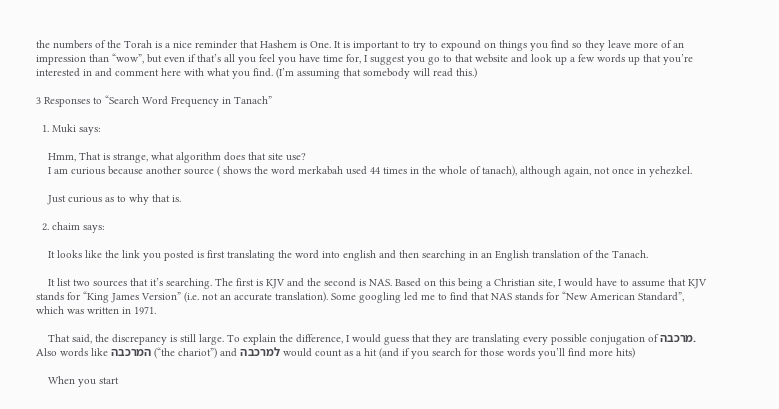the numbers of the Torah is a nice reminder that Hashem is One. It is important to try to expound on things you find so they leave more of an impression than “wow”, but even if that’s all you feel you have time for, I suggest you go to that website and look up a few words up that you’re interested in and comment here with what you find. (I’m assuming that somebody will read this.)

3 Responses to “Search Word Frequency in Tanach”

  1. Muki says:

    Hmm, That is strange, what algorithm does that site use?
    I am curious because another source ( shows the word merkabah used 44 times in the whole of tanach), although again, not once in yehezkel.

    Just curious as to why that is.

  2. chaim says:

    It looks like the link you posted is first translating the word into english and then searching in an English translation of the Tanach.

    It list two sources that it’s searching. The first is KJV and the second is NAS. Based on this being a Christian site, I would have to assume that KJV stands for “King James Version” (i.e. not an accurate translation). Some googling led me to find that NAS stands for “New American Standard”, which was written in 1971.

    That said, the discrepancy is still large. To explain the difference, I would guess that they are translating every possible conjugation of מרכבה. Also words like המרכבה (“the chariot”) and למרכבה would count as a hit (and if you search for those words you’ll find more hits)

    When you start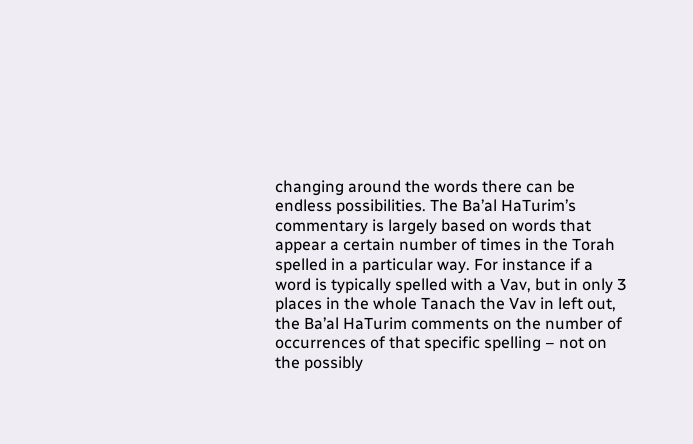changing around the words there can be endless possibilities. The Ba’al HaTurim’s commentary is largely based on words that appear a certain number of times in the Torah spelled in a particular way. For instance if a word is typically spelled with a Vav, but in only 3 places in the whole Tanach the Vav in left out, the Ba’al HaTurim comments on the number of occurrences of that specific spelling – not on the possibly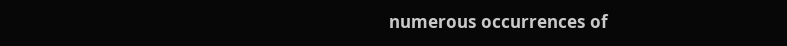numerous occurrences of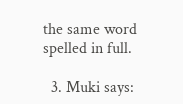the same word spelled in full.

  3. Muki says: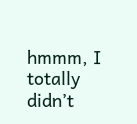hmmm, I totally didn’t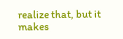realize that, but it makes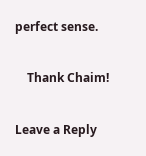perfect sense.

    Thank Chaim!

Leave a Reply